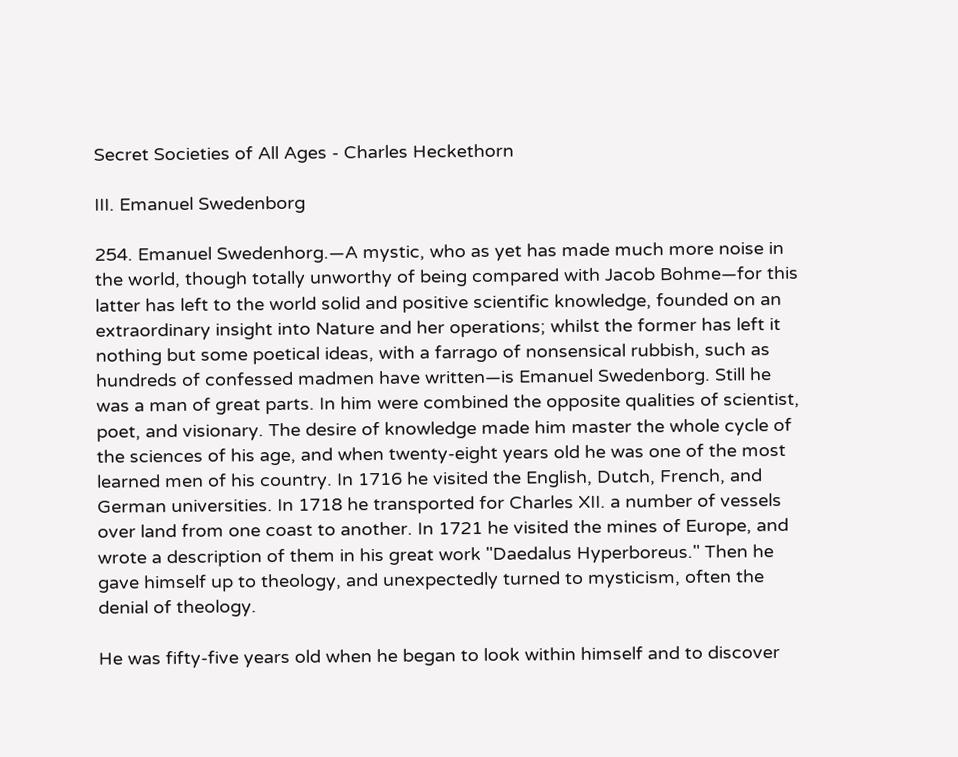Secret Societies of All Ages - Charles Heckethorn

III. Emanuel Swedenborg

254. Emanuel Swedenhorg.—A mystic, who as yet has made much more noise in the world, though totally unworthy of being compared with Jacob Bohme—for this latter has left to the world solid and positive scientific knowledge, founded on an extraordinary insight into Nature and her operations; whilst the former has left it nothing but some poetical ideas, with a farrago of nonsensical rubbish, such as hundreds of confessed madmen have written—is Emanuel Swedenborg. Still he was a man of great parts. In him were combined the opposite qualities of scientist, poet, and visionary. The desire of knowledge made him master the whole cycle of the sciences of his age, and when twenty-eight years old he was one of the most learned men of his country. In 1716 he visited the English, Dutch, French, and German universities. In 1718 he transported for Charles XII. a number of vessels over land from one coast to another. In 1721 he visited the mines of Europe, and wrote a description of them in his great work "Daedalus Hyperboreus." Then he gave himself up to theology, and unexpectedly turned to mysticism, often the denial of theology.

He was fifty-five years old when he began to look within himself and to discover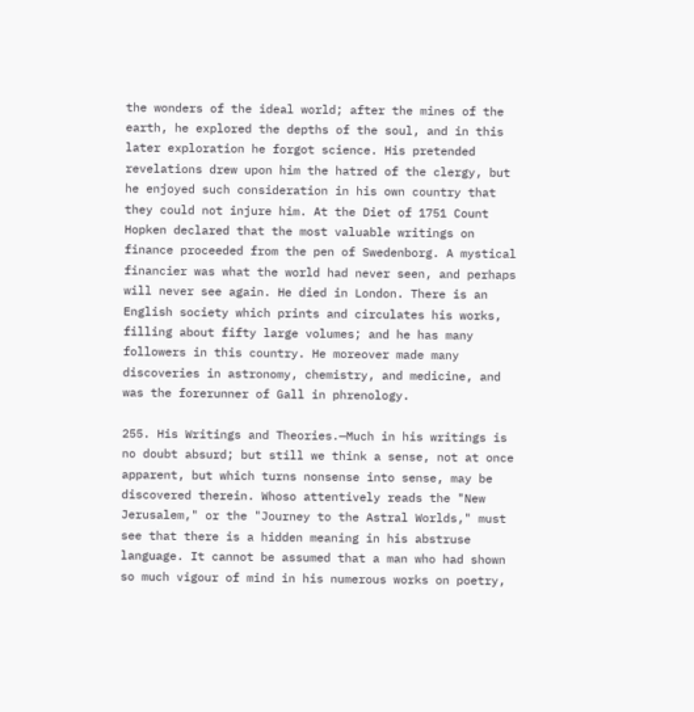the wonders of the ideal world; after the mines of the earth, he explored the depths of the soul, and in this later exploration he forgot science. His pretended revelations drew upon him the hatred of the clergy, but he enjoyed such consideration in his own country that they could not injure him. At the Diet of 1751 Count Hopken declared that the most valuable writings on finance proceeded from the pen of Swedenborg. A mystical financier was what the world had never seen, and perhaps will never see again. He died in London. There is an English society which prints and circulates his works, filling about fifty large volumes; and he has many followers in this country. He moreover made many discoveries in astronomy, chemistry, and medicine, and was the forerunner of Gall in phrenology.

255. His Writings and Theories.—Much in his writings is no doubt absurd; but still we think a sense, not at once apparent, but which turns nonsense into sense, may be discovered therein. Whoso attentively reads the "New Jerusalem," or the "Journey to the Astral Worlds," must see that there is a hidden meaning in his abstruse language. It cannot be assumed that a man who had shown so much vigour of mind in his numerous works on poetry,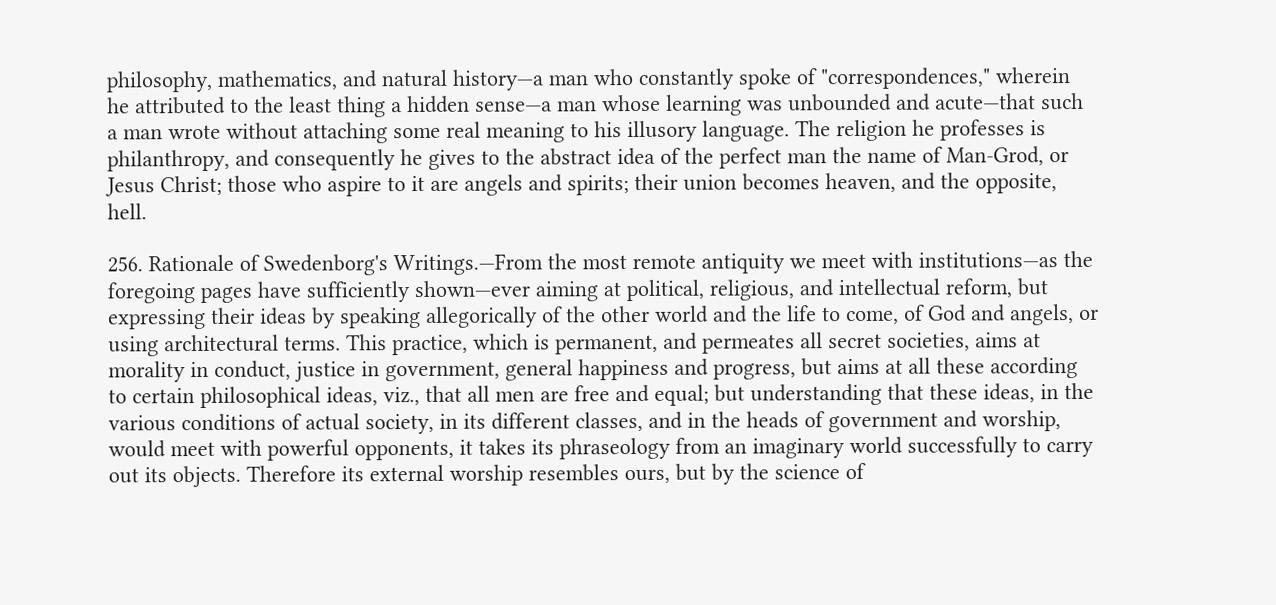philosophy, mathematics, and natural history—a man who constantly spoke of "correspondences," wherein he attributed to the least thing a hidden sense—a man whose learning was unbounded and acute—that such a man wrote without attaching some real meaning to his illusory language. The religion he professes is philanthropy, and consequently he gives to the abstract idea of the perfect man the name of Man-Grod, or Jesus Christ; those who aspire to it are angels and spirits; their union becomes heaven, and the opposite, hell.

256. Rationale of Swedenborg's Writings.—From the most remote antiquity we meet with institutions—as the foregoing pages have sufficiently shown—ever aiming at political, religious, and intellectual reform, but expressing their ideas by speaking allegorically of the other world and the life to come, of God and angels, or using architectural terms. This practice, which is permanent, and permeates all secret societies, aims at morality in conduct, justice in government, general happiness and progress, but aims at all these according to certain philosophical ideas, viz., that all men are free and equal; but understanding that these ideas, in the various conditions of actual society, in its different classes, and in the heads of government and worship, would meet with powerful opponents, it takes its phraseology from an imaginary world successfully to carry out its objects. Therefore its external worship resembles ours, but by the science of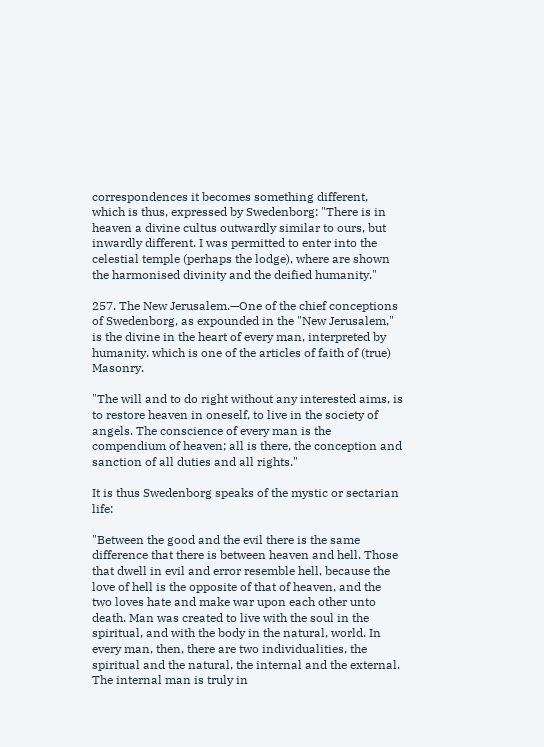correspondences it becomes something different, which is thus, expressed by Swedenborg: "There is in heaven a divine cultus outwardly similar to ours, but inwardly different. I was permitted to enter into the celestial temple (perhaps the lodge), where are shown the harmonised divinity and the deified humanity."

257. The New Jerusalem.—One of the chief conceptions of Swedenborg, as expounded in the "New Jerusalem," is the divine in the heart of every man, interpreted by humanity. which is one of the articles of faith of (true) Masonry.

"The will and to do right without any interested aims, is to restore heaven in oneself, to live in the society of angels. The conscience of every man is the compendium of heaven; all is there, the conception and sanction of all duties and all rights."

It is thus Swedenborg speaks of the mystic or sectarian life:

"Between the good and the evil there is the same difference that there is between heaven and hell. Those that dwell in evil and error resemble hell, because the love of hell is the opposite of that of heaven, and the two loves hate and make war upon each other unto death. Man was created to live with the soul in the spiritual, and with the body in the natural, world. In every man, then, there are two individualities, the spiritual and the natural, the internal and the external. The internal man is truly in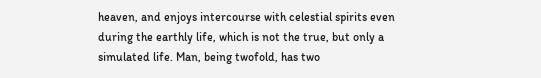heaven, and enjoys intercourse with celestial spirits even during the earthly life, which is not the true, but only a simulated life. Man, being twofold, has two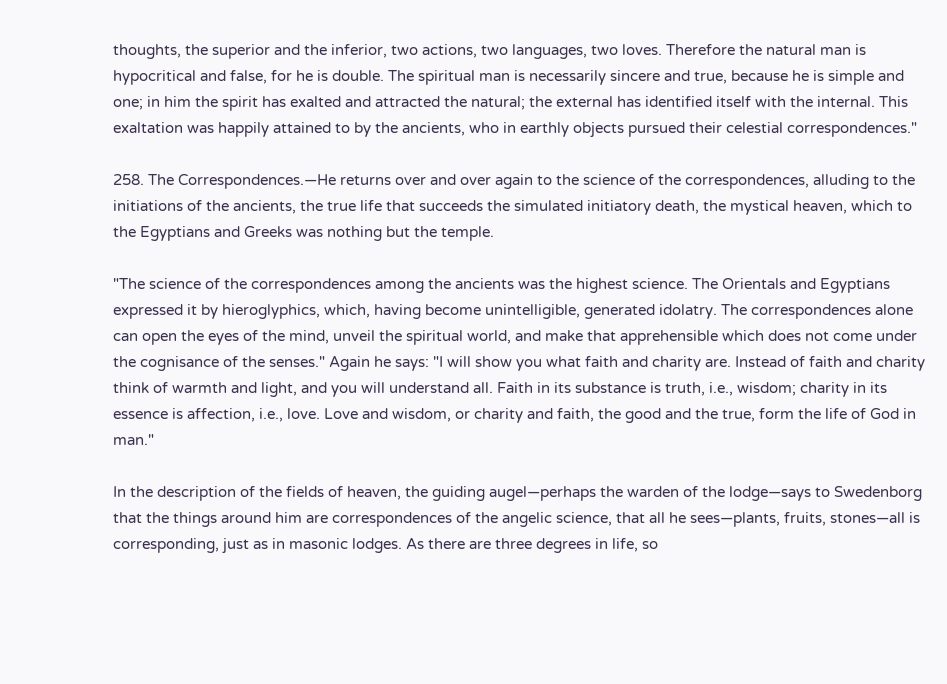thoughts, the superior and the inferior, two actions, two languages, two loves. Therefore the natural man is hypocritical and false, for he is double. The spiritual man is necessarily sincere and true, because he is simple and one; in him the spirit has exalted and attracted the natural; the external has identified itself with the internal. This exaltation was happily attained to by the ancients, who in earthly objects pursued their celestial correspondences."

258. The Correspondences.—He returns over and over again to the science of the correspondences, alluding to the initiations of the ancients, the true life that succeeds the simulated initiatory death, the mystical heaven, which to the Egyptians and Greeks was nothing but the temple.

"The science of the correspondences among the ancients was the highest science. The Orientals and Egyptians expressed it by hieroglyphics, which, having become unintelligible, generated idolatry. The correspondences alone can open the eyes of the mind, unveil the spiritual world, and make that apprehensible which does not come under the cognisance of the senses." Again he says: "I will show you what faith and charity are. Instead of faith and charity think of warmth and light, and you will understand all. Faith in its substance is truth, i.e., wisdom; charity in its essence is affection, i.e., love. Love and wisdom, or charity and faith, the good and the true, form the life of God in man."

In the description of the fields of heaven, the guiding augel—perhaps the warden of the lodge—says to Swedenborg that the things around him are correspondences of the angelic science, that all he sees—plants, fruits, stones—all is corresponding, just as in masonic lodges. As there are three degrees in life, so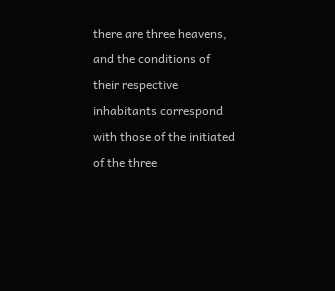there are three heavens, and the conditions of their respective inhabitants correspond with those of the initiated of the three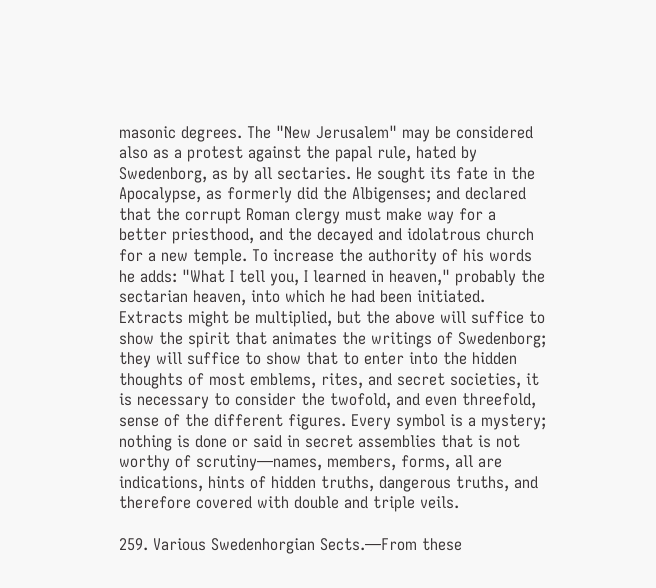masonic degrees. The "New Jerusalem" may be considered also as a protest against the papal rule, hated by Swedenborg, as by all sectaries. He sought its fate in the Apocalypse, as formerly did the Albigenses; and declared that the corrupt Roman clergy must make way for a better priesthood, and the decayed and idolatrous church for a new temple. To increase the authority of his words he adds: "What I tell you, I learned in heaven," probably the sectarian heaven, into which he had been initiated. Extracts might be multiplied, but the above will suffice to show the spirit that animates the writings of Swedenborg; they will suffice to show that to enter into the hidden thoughts of most emblems, rites, and secret societies, it is necessary to consider the twofold, and even threefold, sense of the different figures. Every symbol is a mystery; nothing is done or said in secret assemblies that is not worthy of scrutiny—names, members, forms, all are indications, hints of hidden truths, dangerous truths, and therefore covered with double and triple veils.

259. Various Swedenhorgian Sects.—From these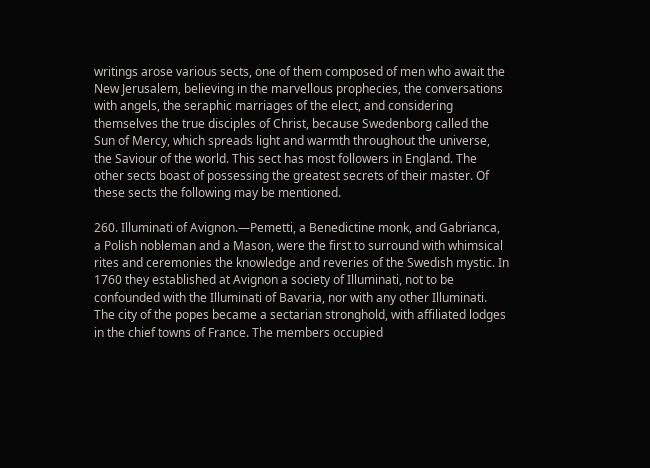writings arose various sects, one of them composed of men who await the New Jerusalem, believing in the marvellous prophecies, the conversations with angels, the seraphic marriages of the elect, and considering themselves the true disciples of Christ, because Swedenborg called the Sun of Mercy, which spreads light and warmth throughout the universe, the Saviour of the world. This sect has most followers in England. The other sects boast of possessing the greatest secrets of their master. Of these sects the following may be mentioned.

260. Illuminati of Avignon.—Pemetti, a Benedictine monk, and Gabrianca, a Polish nobleman and a Mason, were the first to surround with whimsical rites and ceremonies the knowledge and reveries of the Swedish mystic. In 1760 they established at Avignon a society of Illuminati, not to be confounded with the Illuminati of Bavaria, nor with any other Illuminati. The city of the popes became a sectarian stronghold, with affiliated lodges in the chief towns of France. The members occupied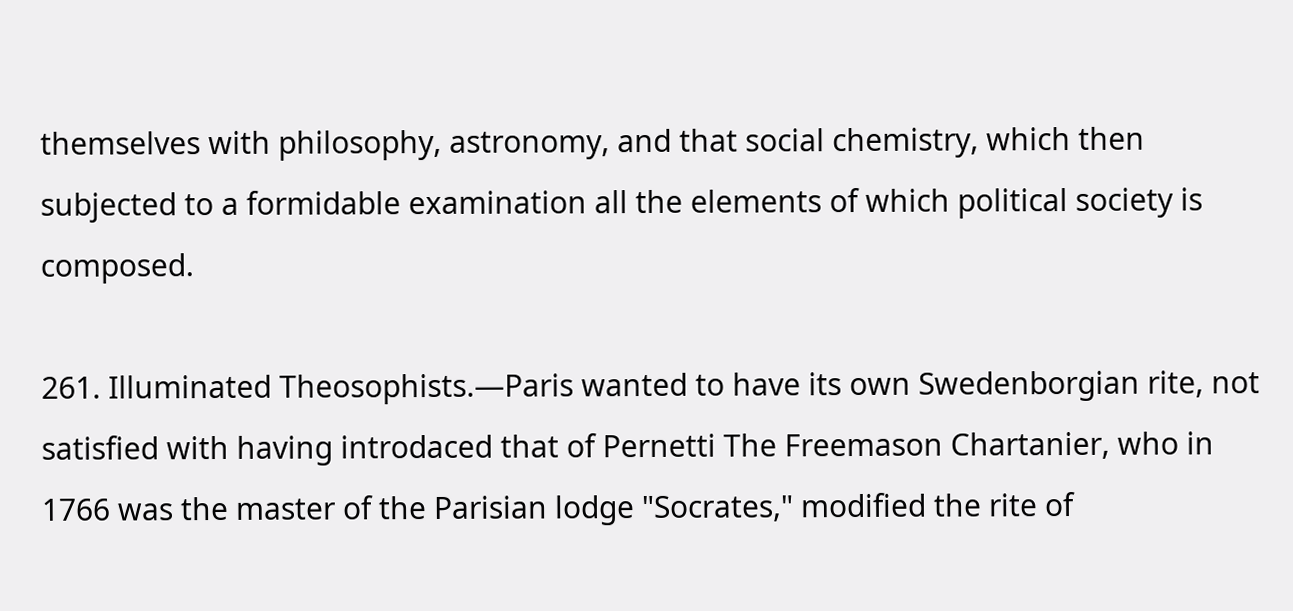themselves with philosophy, astronomy, and that social chemistry, which then subjected to a formidable examination all the elements of which political society is composed.

261. Illuminated Theosophists.—Paris wanted to have its own Swedenborgian rite, not satisfied with having introdaced that of Pernetti The Freemason Chartanier, who in 1766 was the master of the Parisian lodge "Socrates," modified the rite of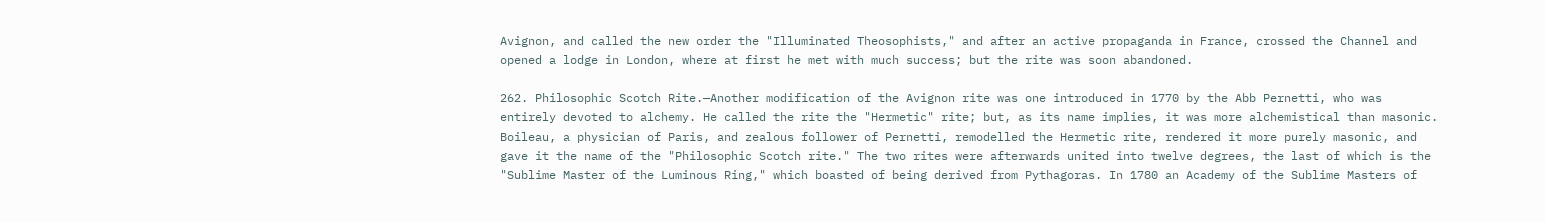Avignon, and called the new order the "Illuminated Theosophists," and after an active propaganda in France, crossed the Channel and opened a lodge in London, where at first he met with much success; but the rite was soon abandoned.

262. Philosophic Scotch Rite.—Another modification of the Avignon rite was one introduced in 1770 by the Abb Pernetti, who was entirely devoted to alchemy. He called the rite the "Hermetic" rite; but, as its name implies, it was more alchemistical than masonic. Boileau, a physician of Paris, and zealous follower of Pernetti, remodelled the Hermetic rite, rendered it more purely masonic, and gave it the name of the "Philosophic Scotch rite." The two rites were afterwards united into twelve degrees, the last of which is the "Sublime Master of the Luminous Ring," which boasted of being derived from Pythagoras. In 1780 an Academy of the Sublime Masters of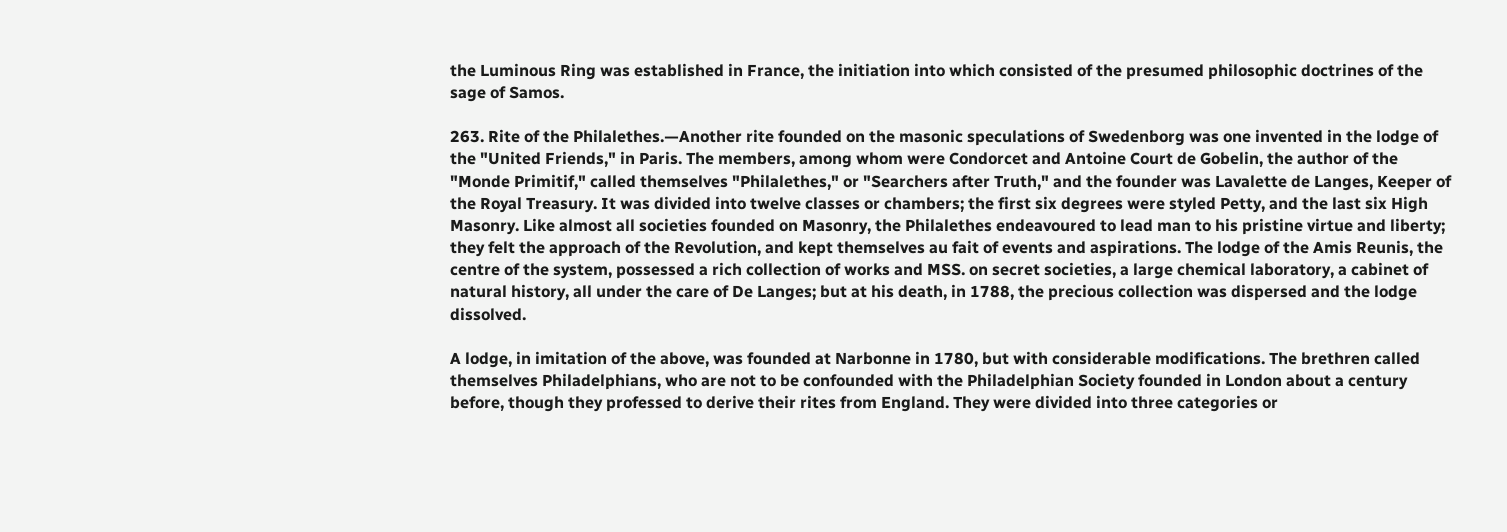the Luminous Ring was established in France, the initiation into which consisted of the presumed philosophic doctrines of the sage of Samos.

263. Rite of the Philalethes.—Another rite founded on the masonic speculations of Swedenborg was one invented in the lodge of the "United Friends," in Paris. The members, among whom were Condorcet and Antoine Court de Gobelin, the author of the "Monde Primitif," called themselves "Philalethes," or "Searchers after Truth," and the founder was Lavalette de Langes, Keeper of the Royal Treasury. It was divided into twelve classes or chambers; the first six degrees were styled Petty, and the last six High Masonry. Like almost all societies founded on Masonry, the Philalethes endeavoured to lead man to his pristine virtue and liberty; they felt the approach of the Revolution, and kept themselves au fait of events and aspirations. The lodge of the Amis Reunis, the centre of the system, possessed a rich collection of works and MSS. on secret societies, a large chemical laboratory, a cabinet of natural history, all under the care of De Langes; but at his death, in 1788, the precious collection was dispersed and the lodge dissolved.

A lodge, in imitation of the above, was founded at Narbonne in 1780, but with considerable modifications. The brethren called themselves Philadelphians, who are not to be confounded with the Philadelphian Society founded in London about a century before, though they professed to derive their rites from England. They were divided into three categories or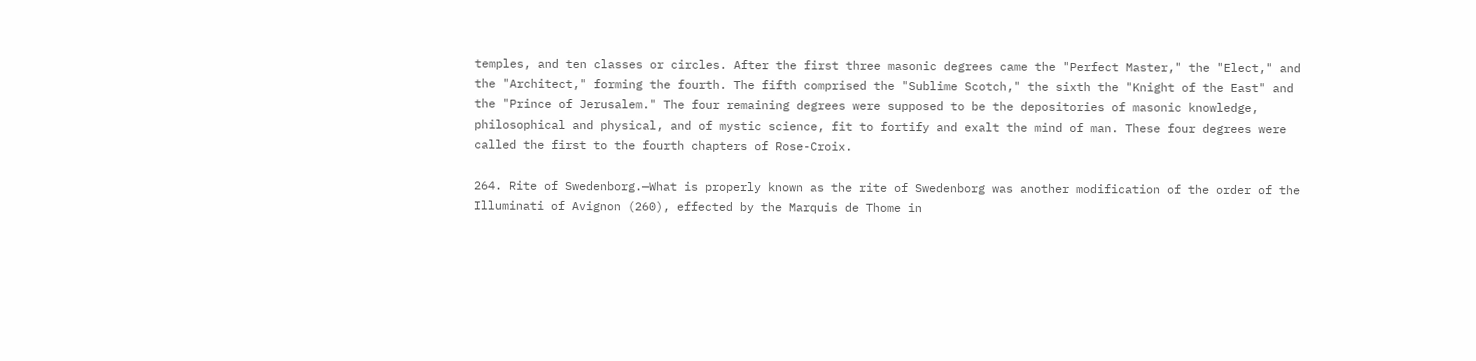temples, and ten classes or circles. After the first three masonic degrees came the "Perfect Master," the "Elect," and the "Architect," forming the fourth. The fifth comprised the "Sublime Scotch," the sixth the "Knight of the East" and the "Prince of Jerusalem." The four remaining degrees were supposed to be the depositories of masonic knowledge, philosophical and physical, and of mystic science, fit to fortify and exalt the mind of man. These four degrees were called the first to the fourth chapters of Rose-Croix.

264. Rite of Swedenborg.—What is properly known as the rite of Swedenborg was another modification of the order of the Illuminati of Avignon (260), effected by the Marquis de Thome in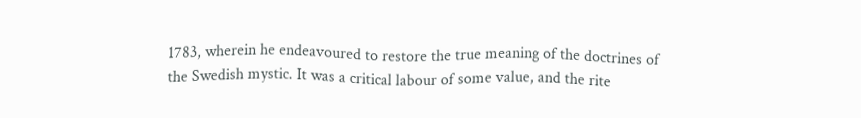1783, wherein he endeavoured to restore the true meaning of the doctrines of the Swedish mystic. It was a critical labour of some value, and the rite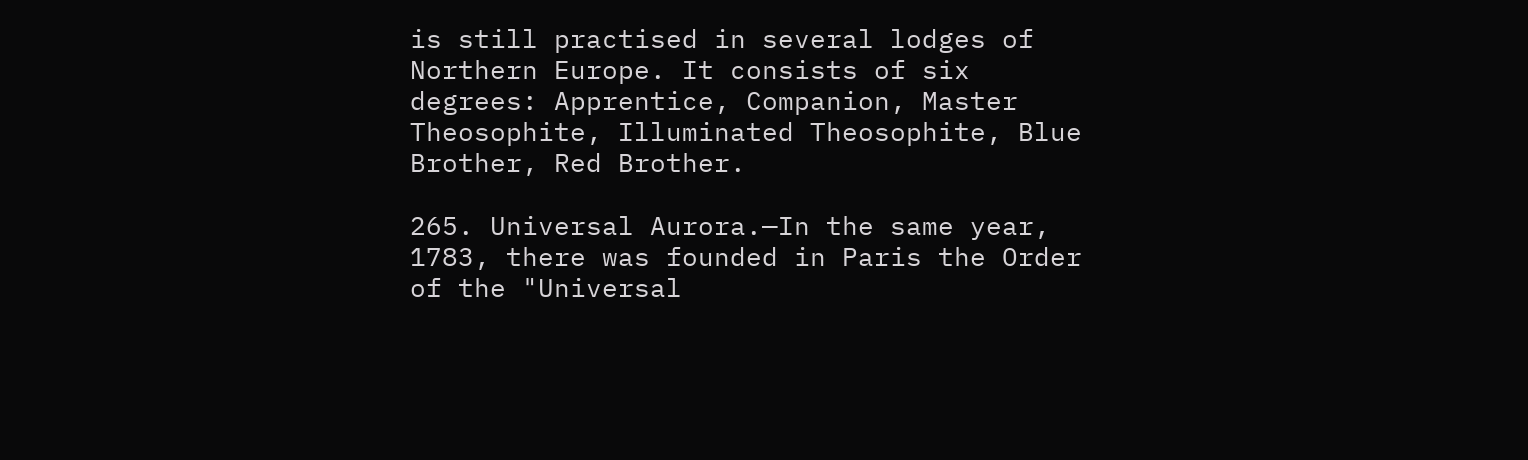is still practised in several lodges of Northern Europe. It consists of six degrees: Apprentice, Companion, Master Theosophite, Illuminated Theosophite, Blue Brother, Red Brother.

265. Universal Aurora.—In the same year, 1783, there was founded in Paris the Order of the "Universal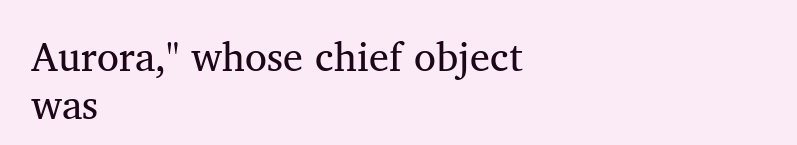Aurora," whose chief object was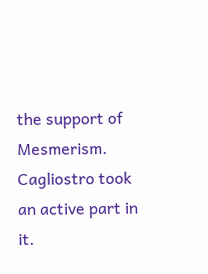the support of Mesmerism. Cagliostro took an active part in it.